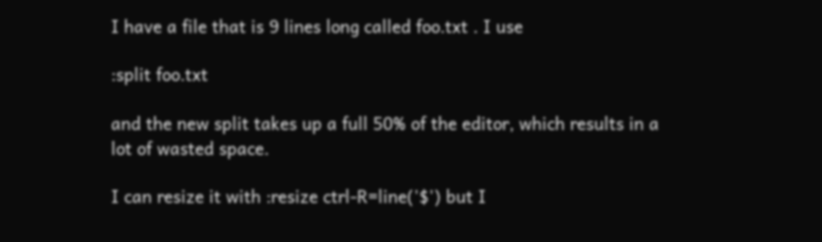I have a file that is 9 lines long called foo.txt . I use

:split foo.txt

and the new split takes up a full 50% of the editor, which results in a lot of wasted space.

I can resize it with :resize ctrl-R=line('$') but I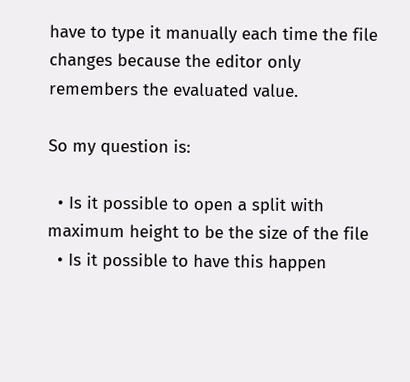have to type it manually each time the file changes because the editor only remembers the evaluated value.

So my question is:

  • Is it possible to open a split with maximum height to be the size of the file
  • Is it possible to have this happen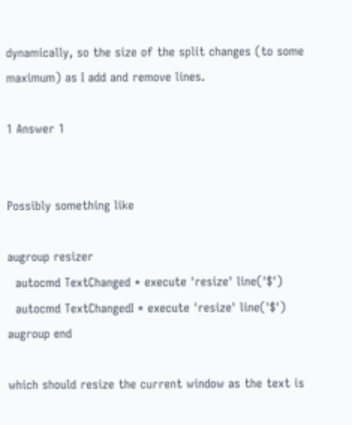dynamically, so the size of the split changes (to some maximum) as I add and remove lines.

1 Answer 1


Possibly something like

augroup resizer
  autocmd TextChanged * execute 'resize' line('$')
  autocmd TextChangedI * execute 'resize' line('$')
augroup end

which should resize the current window as the text is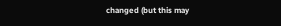changed (but this may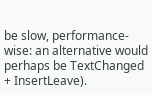be slow, performance-wise: an alternative would perhaps be TextChanged + InsertLeave).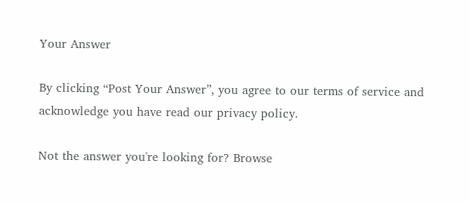Your Answer

By clicking “Post Your Answer”, you agree to our terms of service and acknowledge you have read our privacy policy.

Not the answer you're looking for? Browse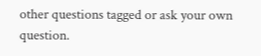other questions tagged or ask your own question.